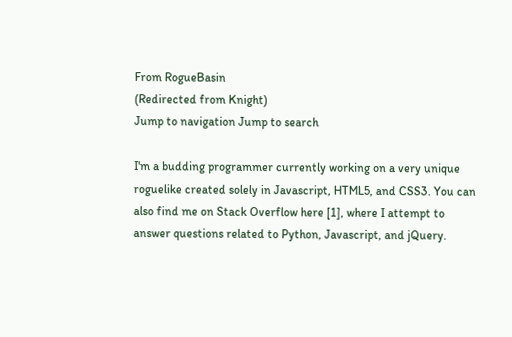From RogueBasin
(Redirected from Knight)
Jump to navigation Jump to search

I'm a budding programmer currently working on a very unique roguelike created solely in Javascript, HTML5, and CSS3. You can also find me on Stack Overflow here [1], where I attempt to answer questions related to Python, Javascript, and jQuery.